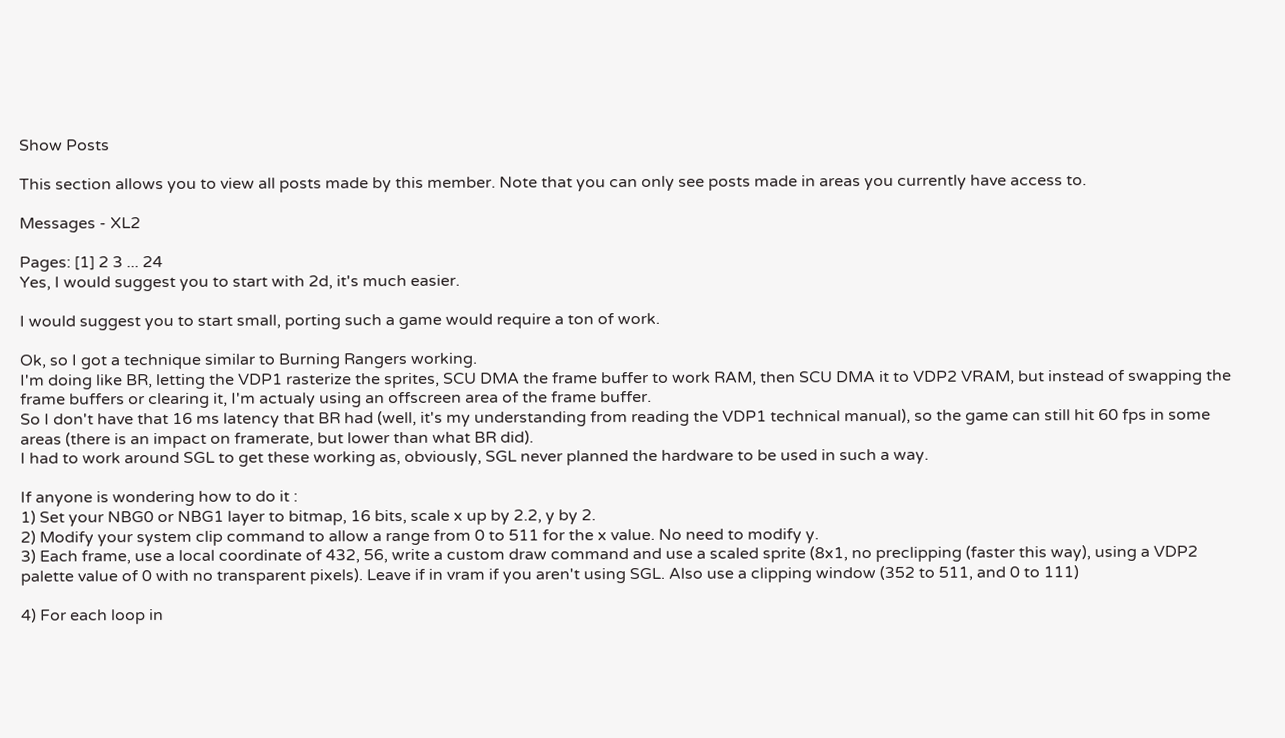Show Posts

This section allows you to view all posts made by this member. Note that you can only see posts made in areas you currently have access to.

Messages - XL2

Pages: [1] 2 3 ... 24
Yes, I would suggest you to start with 2d, it's much easier.

I would suggest you to start small, porting such a game would require a ton of work.

Ok, so I got a technique similar to Burning Rangers working.
I'm doing like BR, letting the VDP1 rasterize the sprites, SCU DMA the frame buffer to work RAM, then SCU DMA it to VDP2 VRAM, but instead of swapping the frame buffers or clearing it, I'm actualy using an offscreen area of the frame buffer.
So I don't have that 16 ms latency that BR had (well, it's my understanding from reading the VDP1 technical manual), so the game can still hit 60 fps in some areas (there is an impact on framerate, but lower than what BR did).
I had to work around SGL to get these working as, obviously, SGL never planned the hardware to be used in such a way.

If anyone is wondering how to do it :
1) Set your NBG0 or NBG1 layer to bitmap, 16 bits, scale x up by 2.2, y by 2.
2) Modify your system clip command to allow a range from 0 to 511 for the x value. No need to modify y.
3) Each frame, use a local coordinate of 432, 56, write a custom draw command and use a scaled sprite (8x1, no preclipping (faster this way), using a VDP2 palette value of 0 with no transparent pixels). Leave if in vram if you aren't using SGL. Also use a clipping window (352 to 511, and 0 to 111)

4) For each loop in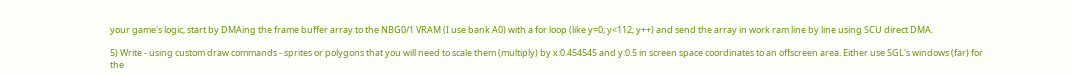your game's logic, start by DMAing the frame buffer array to the NBG0/1 VRAM (I use bank A0) with a for loop (like y=0; y<112; y++) and send the array in work ram line by line using SCU direct DMA.

5) Write - using custom draw commands - sprites or polygons that you will need to scale them (multiply) by x:0.454545 and y:0.5 in screen space coordinates to an offscreen area. Either use SGL's windows (far) for the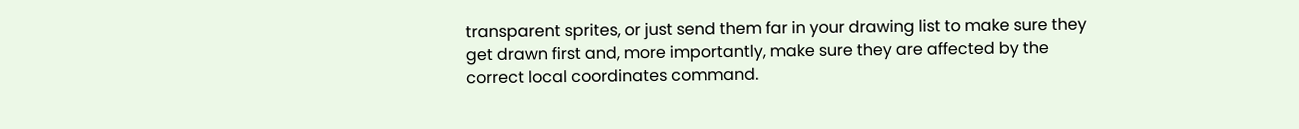transparent sprites, or just send them far in your drawing list to make sure they get drawn first and, more importantly, make sure they are affected by the correct local coordinates command.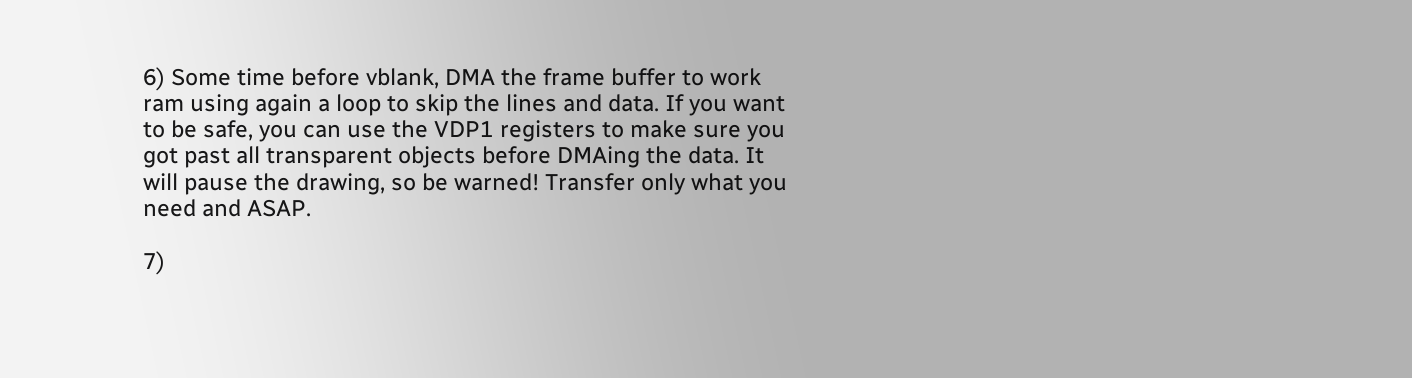6) Some time before vblank, DMA the frame buffer to work ram using again a loop to skip the lines and data. If you want to be safe, you can use the VDP1 registers to make sure you got past all transparent objects before DMAing the data. It will pause the drawing, so be warned! Transfer only what you need and ASAP.

7)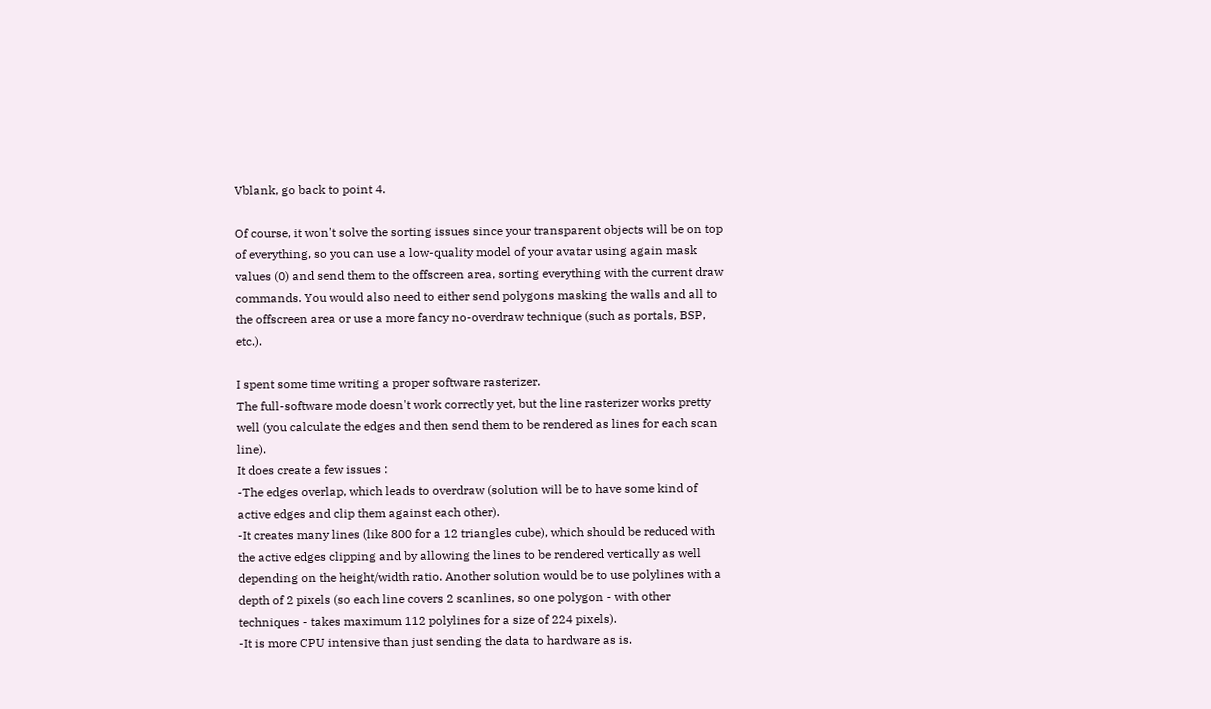Vblank, go back to point 4.

Of course, it won't solve the sorting issues since your transparent objects will be on top of everything, so you can use a low-quality model of your avatar using again mask values (0) and send them to the offscreen area, sorting everything with the current draw commands. You would also need to either send polygons masking the walls and all to the offscreen area or use a more fancy no-overdraw technique (such as portals, BSP, etc.).

I spent some time writing a proper software rasterizer.
The full-software mode doesn't work correctly yet, but the line rasterizer works pretty well (you calculate the edges and then send them to be rendered as lines for each scan line).
It does create a few issues :
-The edges overlap, which leads to overdraw (solution will be to have some kind of active edges and clip them against each other).
-It creates many lines (like 800 for a 12 triangles cube), which should be reduced with the active edges clipping and by allowing the lines to be rendered vertically as well depending on the height/width ratio. Another solution would be to use polylines with a depth of 2 pixels (so each line covers 2 scanlines, so one polygon - with other techniques - takes maximum 112 polylines for a size of 224 pixels).
-It is more CPU intensive than just sending the data to hardware as is.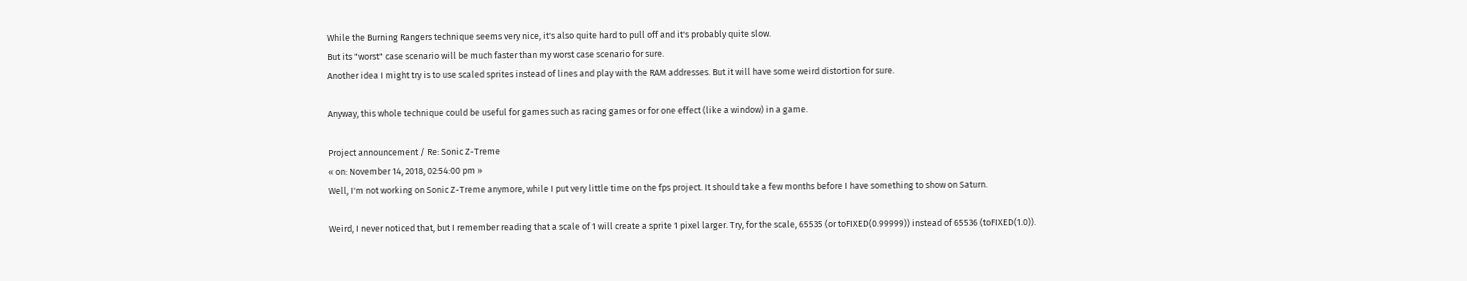While the Burning Rangers technique seems very nice, it's also quite hard to pull off and it's probably quite slow.
But its "worst" case scenario will be much faster than my worst case scenario for sure.
Another idea I might try is to use scaled sprites instead of lines and play with the RAM addresses. But it will have some weird distortion for sure.

Anyway, this whole technique could be useful for games such as racing games or for one effect (like a window) in a game.

Project announcement / Re: Sonic Z-Treme
« on: November 14, 2018, 02:54:00 pm »
Well, I'm not working on Sonic Z-Treme anymore, while I put very little time on the fps project. It should take a few months before I have something to show on Saturn.

Weird, I never noticed that, but I remember reading that a scale of 1 will create a sprite 1 pixel larger. Try, for the scale, 65535 (or toFIXED(0.99999)) instead of 65536 (toFIXED(1.0)).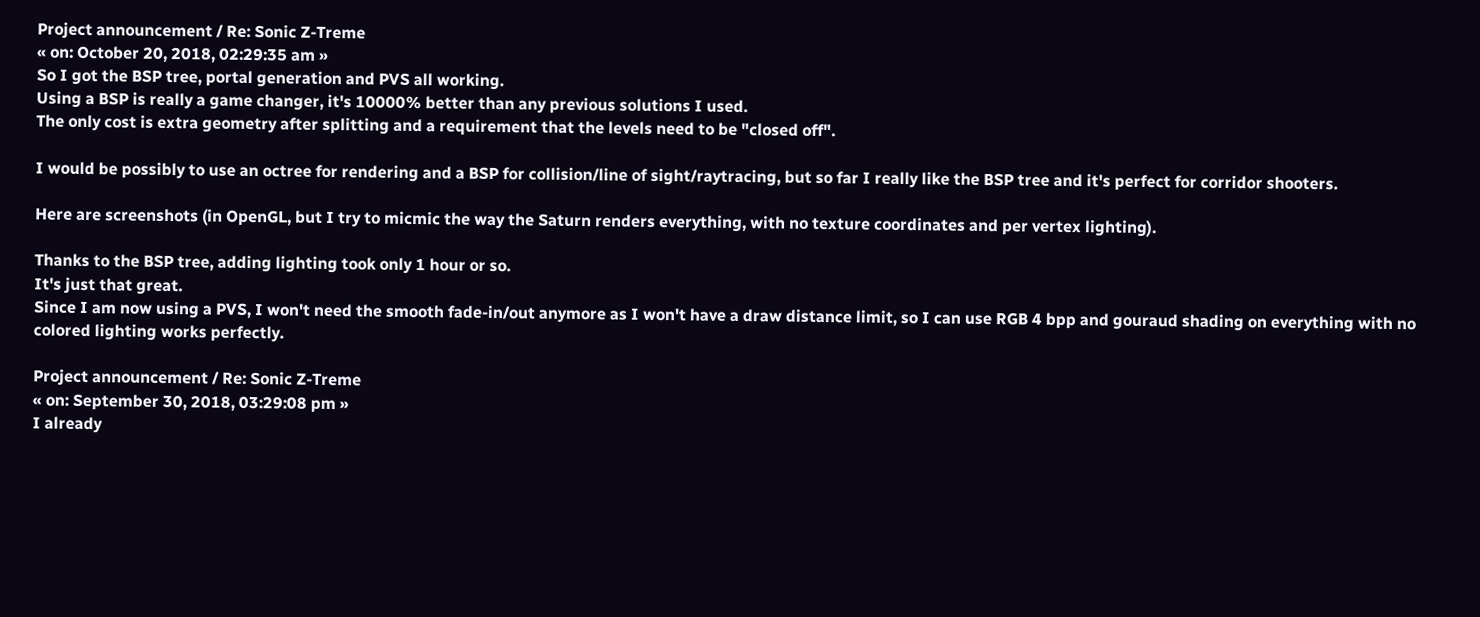Project announcement / Re: Sonic Z-Treme
« on: October 20, 2018, 02:29:35 am »
So I got the BSP tree, portal generation and PVS all working.
Using a BSP is really a game changer, it's 10000% better than any previous solutions I used.
The only cost is extra geometry after splitting and a requirement that the levels need to be "closed off".

I would be possibly to use an octree for rendering and a BSP for collision/line of sight/raytracing, but so far I really like the BSP tree and it's perfect for corridor shooters.

Here are screenshots (in OpenGL, but I try to micmic the way the Saturn renders everything, with no texture coordinates and per vertex lighting).

Thanks to the BSP tree, adding lighting took only 1 hour or so.
It's just that great.
Since I am now using a PVS, I won't need the smooth fade-in/out anymore as I won't have a draw distance limit, so I can use RGB 4 bpp and gouraud shading on everything with no colored lighting works perfectly.

Project announcement / Re: Sonic Z-Treme
« on: September 30, 2018, 03:29:08 pm »
I already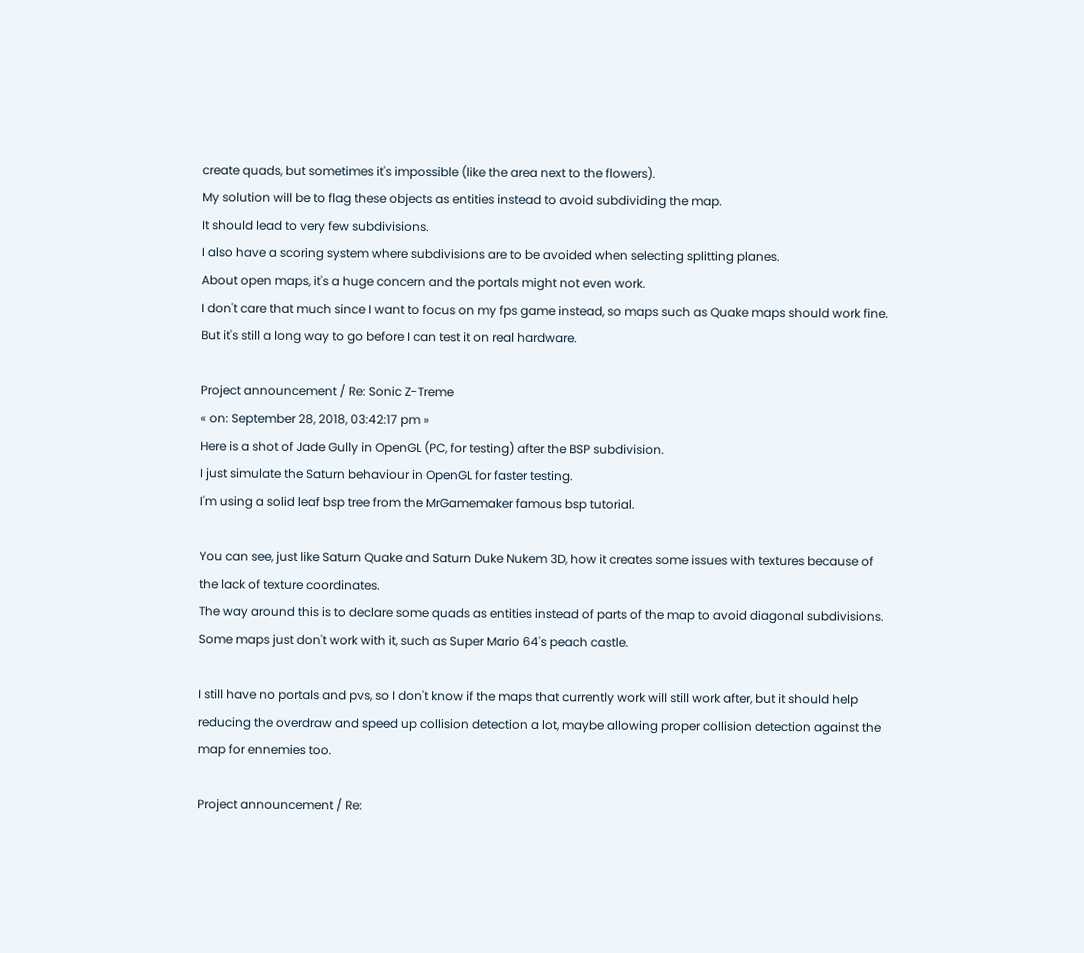create quads, but sometimes it's impossible (like the area next to the flowers).
My solution will be to flag these objects as entities instead to avoid subdividing the map.
It should lead to very few subdivisions.
I also have a scoring system where subdivisions are to be avoided when selecting splitting planes.
About open maps, it's a huge concern and the portals might not even work.
I don't care that much since I want to focus on my fps game instead, so maps such as Quake maps should work fine.
But it's still a long way to go before I can test it on real hardware.

Project announcement / Re: Sonic Z-Treme
« on: September 28, 2018, 03:42:17 pm »
Here is a shot of Jade Gully in OpenGL (PC, for testing) after the BSP subdivision.
I just simulate the Saturn behaviour in OpenGL for faster testing.
I'm using a solid leaf bsp tree from the MrGamemaker famous bsp tutorial.

You can see, just like Saturn Quake and Saturn Duke Nukem 3D, how it creates some issues with textures because of the lack of texture coordinates.
The way around this is to declare some quads as entities instead of parts of the map to avoid diagonal subdivisions.
Some maps just don't work with it, such as Super Mario 64's peach castle.

I still have no portals and pvs, so I don't know if the maps that currently work will still work after, but it should help reducing the overdraw and speed up collision detection a lot, maybe allowing proper collision detection against the map for ennemies too.

Project announcement / Re: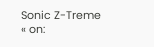Sonic Z-Treme
« on: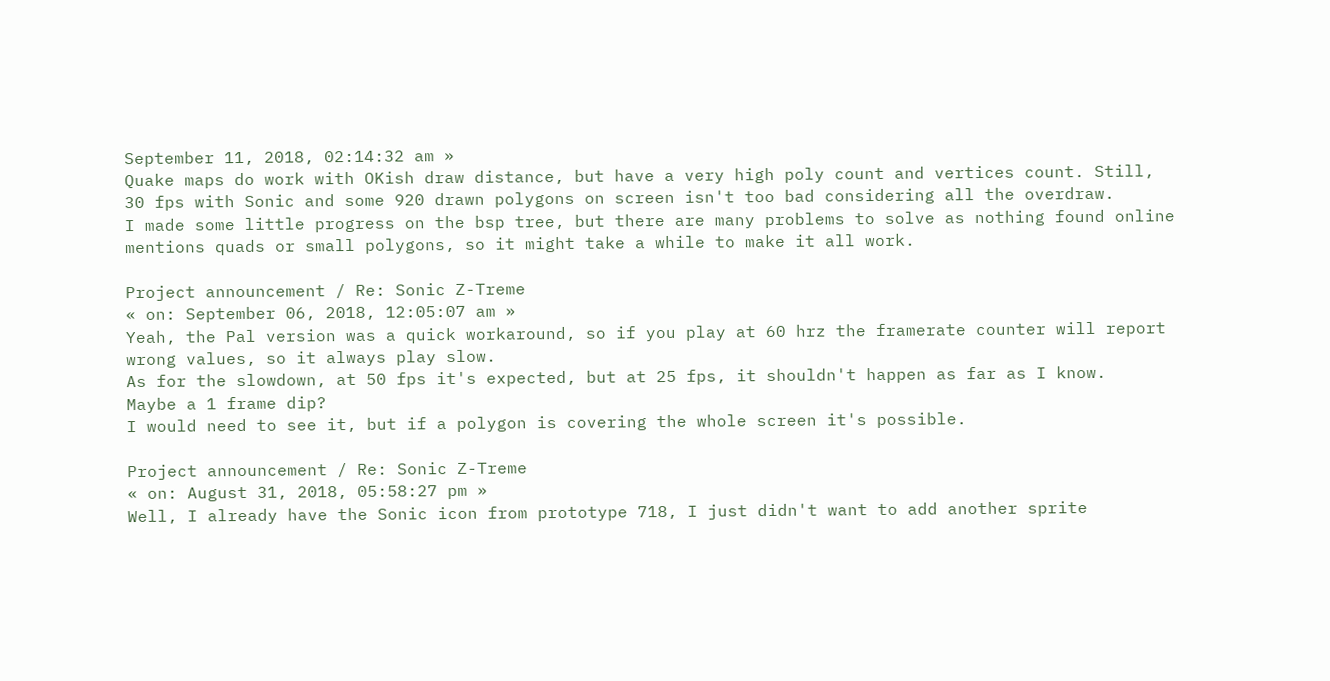September 11, 2018, 02:14:32 am »
Quake maps do work with OKish draw distance, but have a very high poly count and vertices count. Still, 30 fps with Sonic and some 920 drawn polygons on screen isn't too bad considering all the overdraw.
I made some little progress on the bsp tree, but there are many problems to solve as nothing found online mentions quads or small polygons, so it might take a while to make it all work.

Project announcement / Re: Sonic Z-Treme
« on: September 06, 2018, 12:05:07 am »
Yeah, the Pal version was a quick workaround, so if you play at 60 hrz the framerate counter will report wrong values, so it always play slow.
As for the slowdown, at 50 fps it's expected, but at 25 fps, it shouldn't happen as far as I know.
Maybe a 1 frame dip?
I would need to see it, but if a polygon is covering the whole screen it's possible.

Project announcement / Re: Sonic Z-Treme
« on: August 31, 2018, 05:58:27 pm »
Well, I already have the Sonic icon from prototype 718, I just didn't want to add another sprite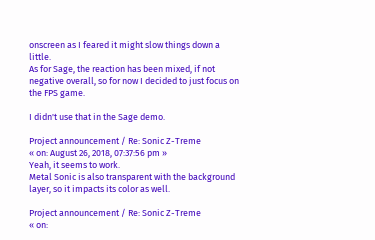onscreen as I feared it might slow things down a little.
As for Sage, the reaction has been mixed, if not negative overall, so for now I decided to just focus on the FPS game.

I didn't use that in the Sage demo.

Project announcement / Re: Sonic Z-Treme
« on: August 26, 2018, 07:37:56 pm »
Yeah, it seems to work.
Metal Sonic is also transparent with the background layer, so it impacts its color as well.

Project announcement / Re: Sonic Z-Treme
« on: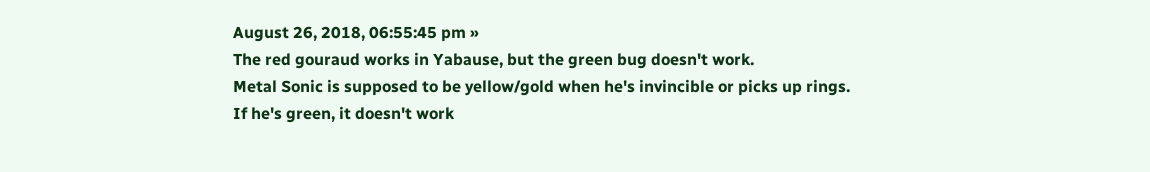August 26, 2018, 06:55:45 pm »
The red gouraud works in Yabause, but the green bug doesn't work.
Metal Sonic is supposed to be yellow/gold when he's invincible or picks up rings.
If he's green, it doesn't work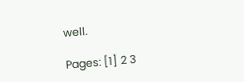well.

Pages: [1] 2 3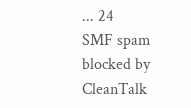... 24
SMF spam blocked by CleanTalk